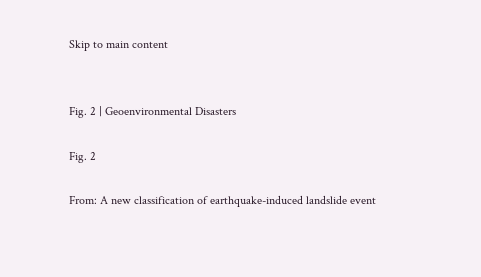Skip to main content


Fig. 2 | Geoenvironmental Disasters

Fig. 2

From: A new classification of earthquake-induced landslide event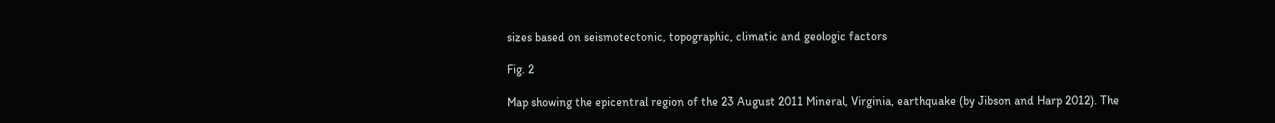sizes based on seismotectonic, topographic, climatic and geologic factors

Fig. 2

Map showing the epicentral region of the 23 August 2011 Mineral, Virginia, earthquake (by Jibson and Harp 2012). The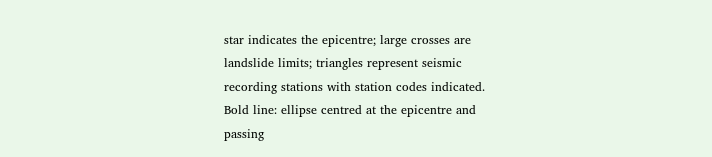star indicates the epicentre; large crosses are landslide limits; triangles represent seismic recording stations with station codes indicated. Bold line: ellipse centred at the epicentre and passing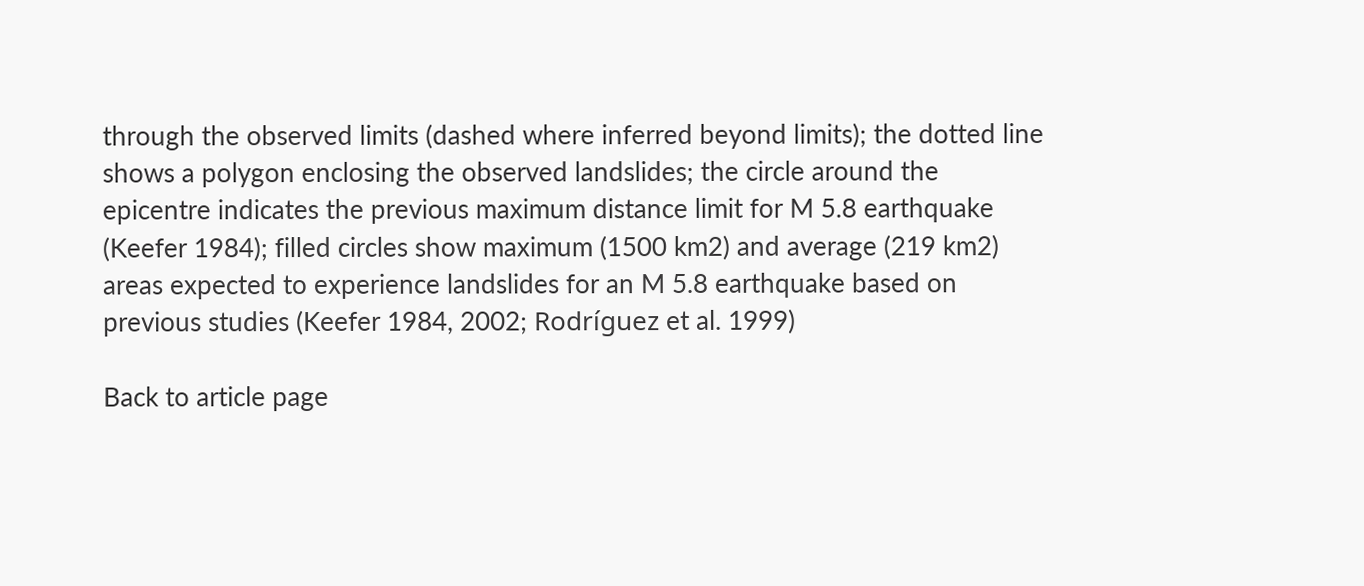through the observed limits (dashed where inferred beyond limits); the dotted line shows a polygon enclosing the observed landslides; the circle around the epicentre indicates the previous maximum distance limit for M 5.8 earthquake (Keefer 1984); filled circles show maximum (1500 km2) and average (219 km2) areas expected to experience landslides for an M 5.8 earthquake based on previous studies (Keefer 1984, 2002; Rodríguez et al. 1999)

Back to article page